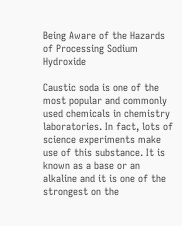Being Aware of the Hazards of Processing Sodium Hydroxide

Caustic soda is one of the most popular and commonly used chemicals in chemistry laboratories. In fact, lots of science experiments make use of this substance. It is known as a base or an alkaline and it is one of the strongest on the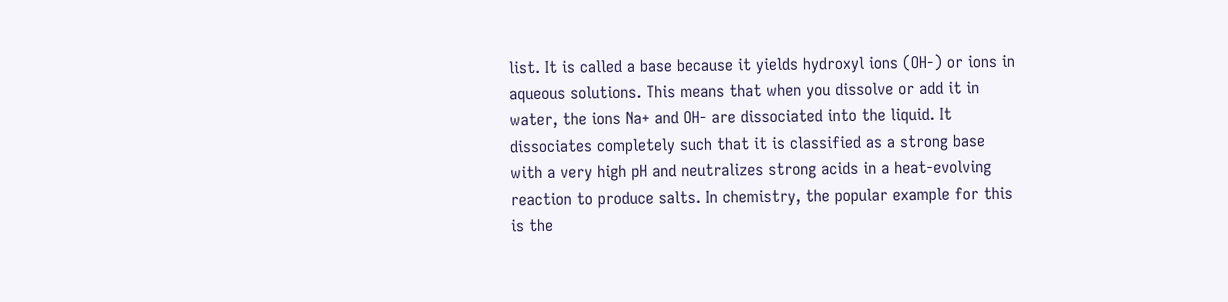list. It is called a base because it yields hydroxyl ions (OH-) or ions in aqueous solutions. This means that when you dissolve or add it in water, the ions Na+ and OH- are dissociated into the liquid. It dissociates completely such that it is classified as a strong base with a very high pH and neutralizes strong acids in a heat-evolving reaction to produce salts. In chemistry, the popular example for this is the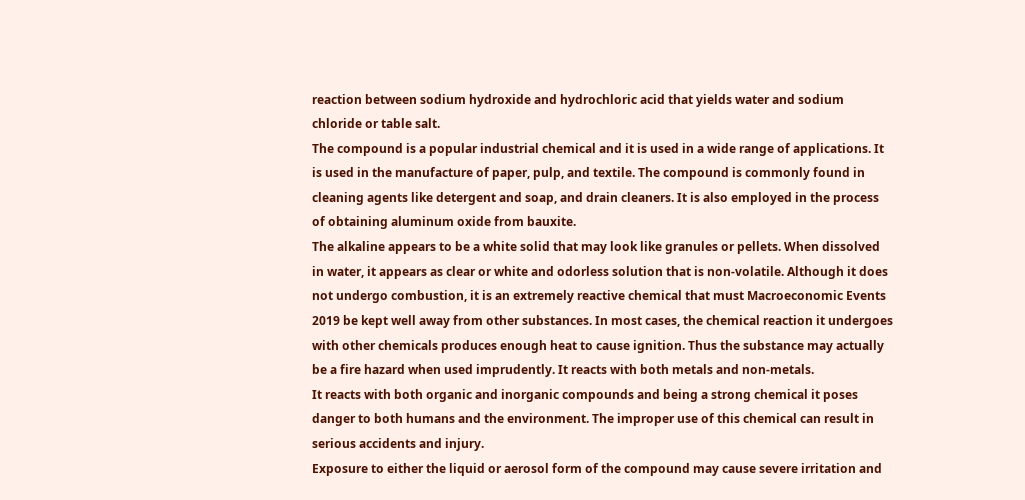reaction between sodium hydroxide and hydrochloric acid that yields water and sodium chloride or table salt.
The compound is a popular industrial chemical and it is used in a wide range of applications. It is used in the manufacture of paper, pulp, and textile. The compound is commonly found in cleaning agents like detergent and soap, and drain cleaners. It is also employed in the process of obtaining aluminum oxide from bauxite.
The alkaline appears to be a white solid that may look like granules or pellets. When dissolved in water, it appears as clear or white and odorless solution that is non-volatile. Although it does not undergo combustion, it is an extremely reactive chemical that must Macroeconomic Events 2019 be kept well away from other substances. In most cases, the chemical reaction it undergoes with other chemicals produces enough heat to cause ignition. Thus the substance may actually be a fire hazard when used imprudently. It reacts with both metals and non-metals.
It reacts with both organic and inorganic compounds and being a strong chemical it poses danger to both humans and the environment. The improper use of this chemical can result in serious accidents and injury.
Exposure to either the liquid or aerosol form of the compound may cause severe irritation and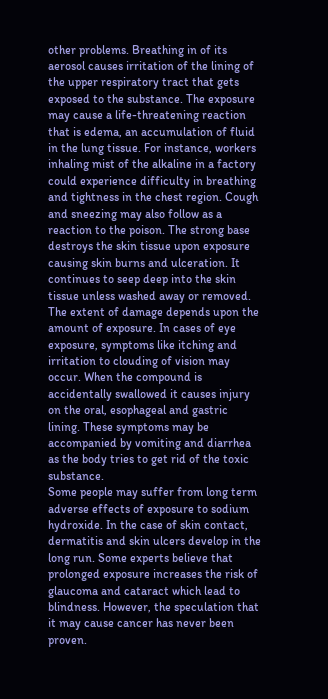other problems. Breathing in of its aerosol causes irritation of the lining of the upper respiratory tract that gets exposed to the substance. The exposure may cause a life-threatening reaction that is edema, an accumulation of fluid in the lung tissue. For instance, workers inhaling mist of the alkaline in a factory could experience difficulty in breathing and tightness in the chest region. Cough and sneezing may also follow as a reaction to the poison. The strong base destroys the skin tissue upon exposure causing skin burns and ulceration. It continues to seep deep into the skin tissue unless washed away or removed. The extent of damage depends upon the amount of exposure. In cases of eye exposure, symptoms like itching and irritation to clouding of vision may occur. When the compound is accidentally swallowed it causes injury on the oral, esophageal and gastric lining. These symptoms may be accompanied by vomiting and diarrhea as the body tries to get rid of the toxic substance.
Some people may suffer from long term adverse effects of exposure to sodium hydroxide. In the case of skin contact, dermatitis and skin ulcers develop in the long run. Some experts believe that prolonged exposure increases the risk of glaucoma and cataract which lead to blindness. However, the speculation that it may cause cancer has never been proven.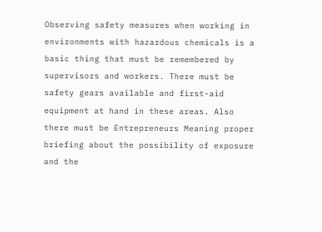Observing safety measures when working in environments with hazardous chemicals is a basic thing that must be remembered by supervisors and workers. There must be safety gears available and first-aid equipment at hand in these areas. Also there must be Entrepreneurs Meaning proper briefing about the possibility of exposure and the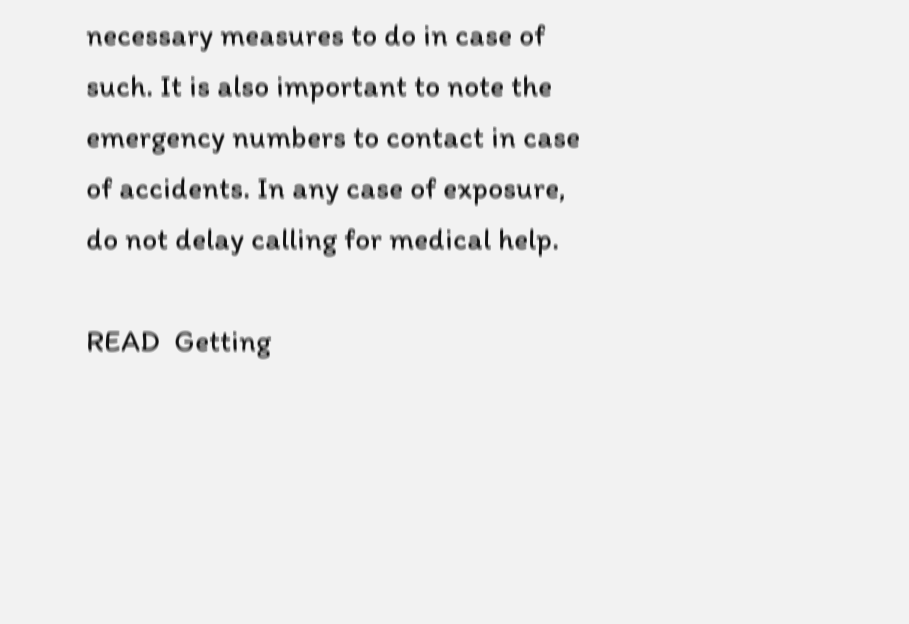necessary measures to do in case of such. It is also important to note the emergency numbers to contact in case of accidents. In any case of exposure, do not delay calling for medical help.

READ  Getting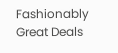Fashionably Great Deals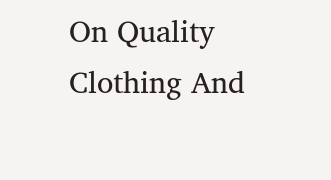On Quality Clothing And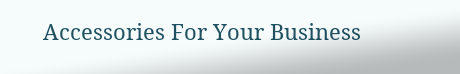Accessories For Your Business